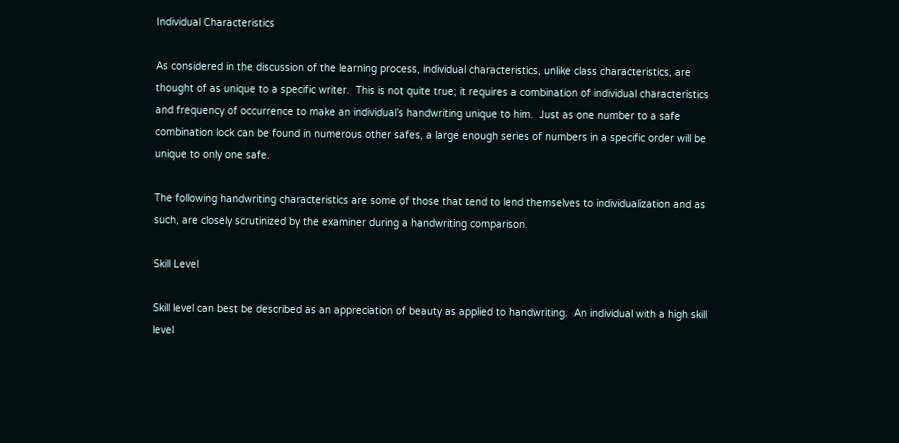Individual Characteristics

As considered in the discussion of the learning process, individual characteristics, unlike class characteristics, are thought of as unique to a specific writer.  This is not quite true; it requires a combination of individual characteristics and frequency of occurrence to make an individual’s handwriting unique to him.  Just as one number to a safe combination lock can be found in numerous other safes, a large enough series of numbers in a specific order will be unique to only one safe.

The following handwriting characteristics are some of those that tend to lend themselves to individualization and as such, are closely scrutinized by the examiner during a handwriting comparison.

Skill Level

Skill level can best be described as an appreciation of beauty as applied to handwriting.  An individual with a high skill level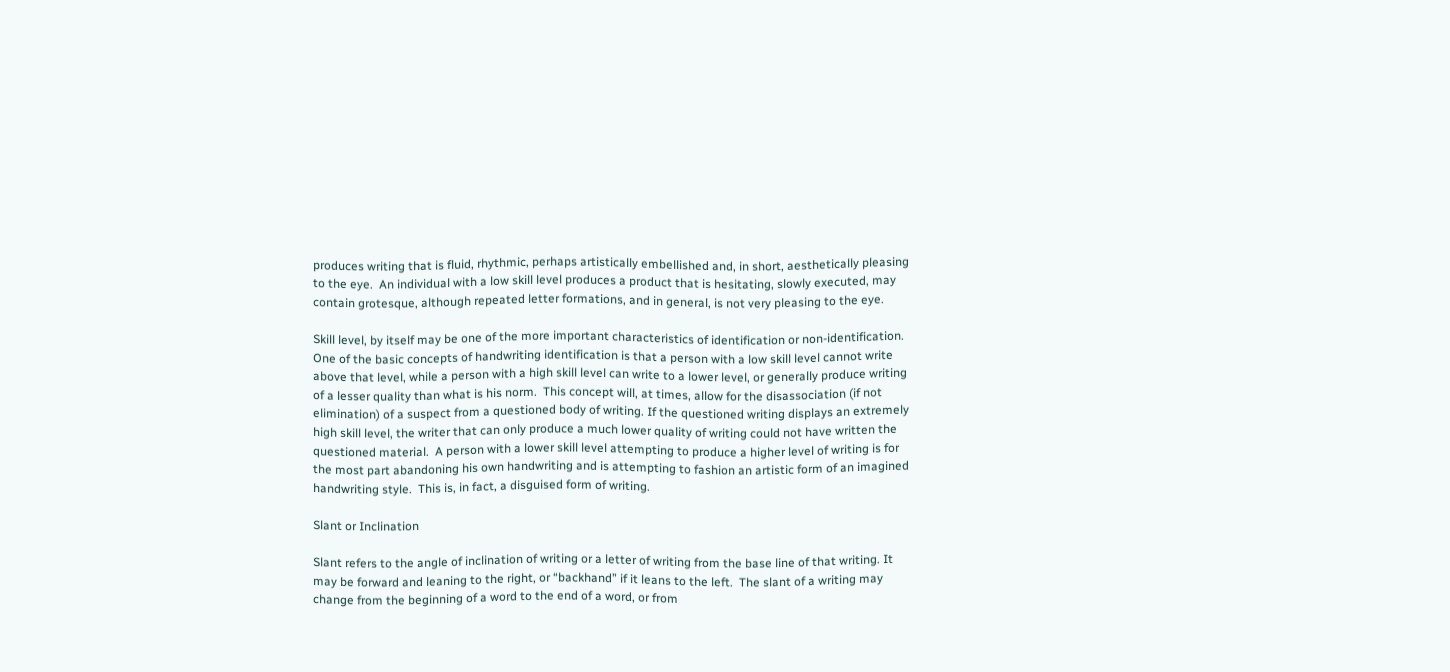produces writing that is fluid, rhythmic, perhaps artistically embellished and, in short, aesthetically pleasing to the eye.  An individual with a low skill level produces a product that is hesitating, slowly executed, may contain grotesque, although repeated letter formations, and in general, is not very pleasing to the eye.

Skill level, by itself may be one of the more important characteristics of identification or non-identification.  One of the basic concepts of handwriting identification is that a person with a low skill level cannot write above that level, while a person with a high skill level can write to a lower level, or generally produce writing of a lesser quality than what is his norm.  This concept will, at times, allow for the disassociation (if not elimination) of a suspect from a questioned body of writing. If the questioned writing displays an extremely high skill level, the writer that can only produce a much lower quality of writing could not have written the questioned material.  A person with a lower skill level attempting to produce a higher level of writing is for the most part abandoning his own handwriting and is attempting to fashion an artistic form of an imagined handwriting style.  This is, in fact, a disguised form of writing.

Slant or Inclination

Slant refers to the angle of inclination of writing or a letter of writing from the base line of that writing. It may be forward and leaning to the right, or “backhand” if it leans to the left.  The slant of a writing may change from the beginning of a word to the end of a word, or from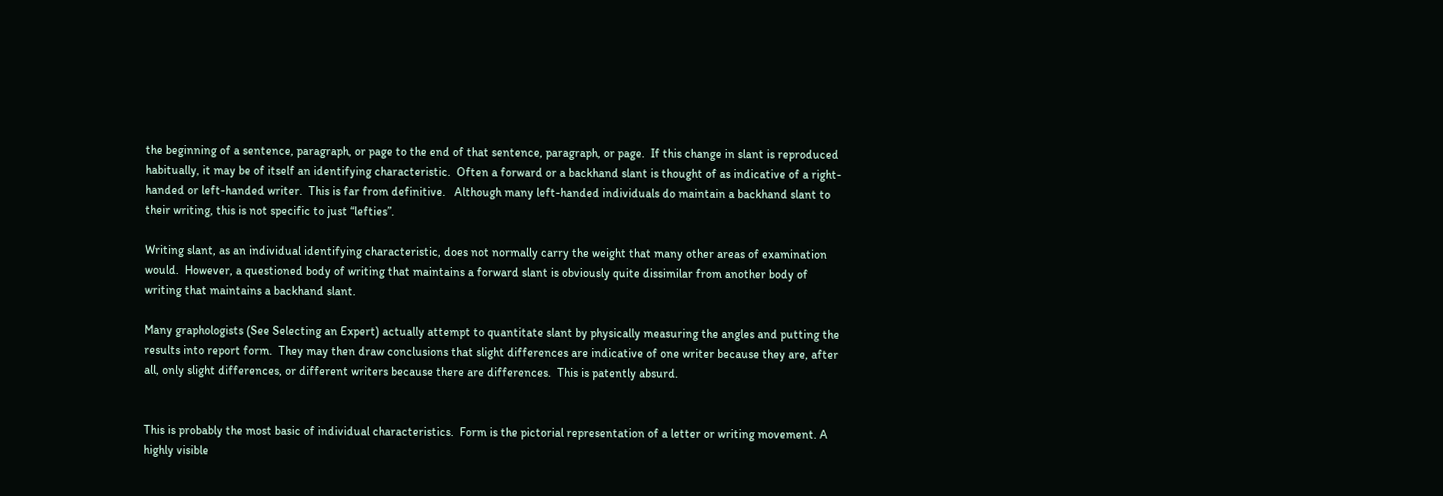the beginning of a sentence, paragraph, or page to the end of that sentence, paragraph, or page.  If this change in slant is reproduced habitually, it may be of itself an identifying characteristic.  Often a forward or a backhand slant is thought of as indicative of a right-handed or left-handed writer.  This is far from definitive.   Although many left-handed individuals do maintain a backhand slant to their writing, this is not specific to just “lefties”.

Writing slant, as an individual identifying characteristic, does not normally carry the weight that many other areas of examination would.  However, a questioned body of writing that maintains a forward slant is obviously quite dissimilar from another body of writing that maintains a backhand slant.

Many graphologists (See Selecting an Expert) actually attempt to quantitate slant by physically measuring the angles and putting the results into report form.  They may then draw conclusions that slight differences are indicative of one writer because they are, after all, only slight differences, or different writers because there are differences.  This is patently absurd.


This is probably the most basic of individual characteristics.  Form is the pictorial representation of a letter or writing movement. A highly visible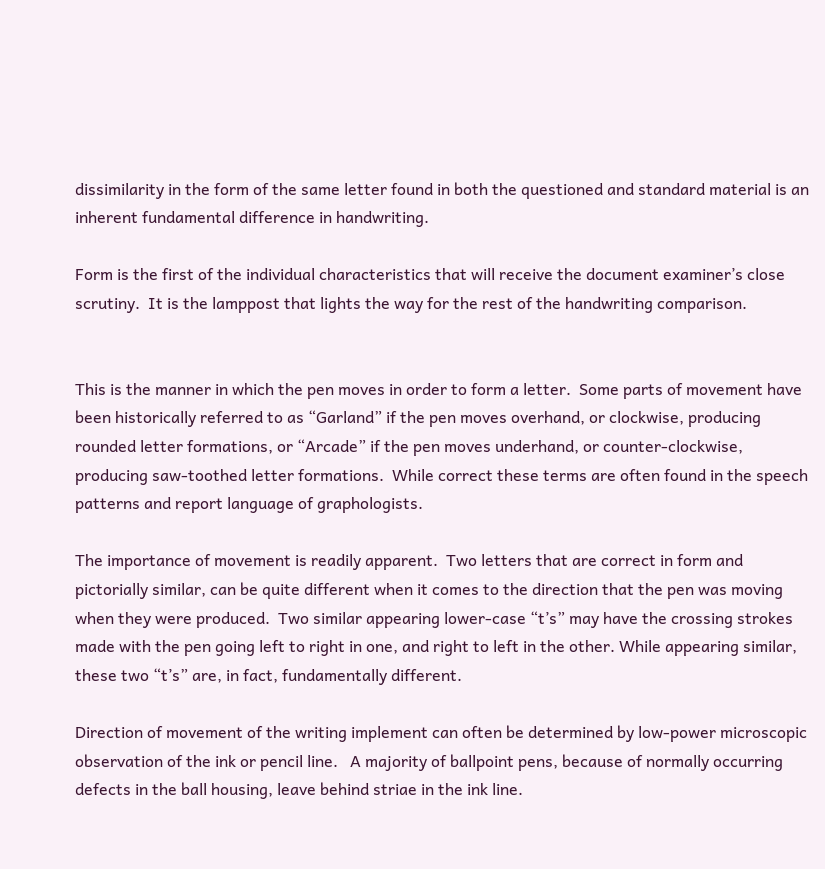dissimilarity in the form of the same letter found in both the questioned and standard material is an inherent fundamental difference in handwriting.

Form is the first of the individual characteristics that will receive the document examiner’s close scrutiny.  It is the lamppost that lights the way for the rest of the handwriting comparison.


This is the manner in which the pen moves in order to form a letter.  Some parts of movement have been historically referred to as “Garland” if the pen moves overhand, or clockwise, producing rounded letter formations, or “Arcade” if the pen moves underhand, or counter-clockwise, producing saw-toothed letter formations.  While correct these terms are often found in the speech patterns and report language of graphologists.

The importance of movement is readily apparent.  Two letters that are correct in form and pictorially similar, can be quite different when it comes to the direction that the pen was moving when they were produced.  Two similar appearing lower-case “t’s” may have the crossing strokes made with the pen going left to right in one, and right to left in the other. While appearing similar, these two “t’s” are, in fact, fundamentally different.

Direction of movement of the writing implement can often be determined by low-power microscopic observation of the ink or pencil line.   A majority of ballpoint pens, because of normally occurring defects in the ball housing, leave behind striae in the ink line.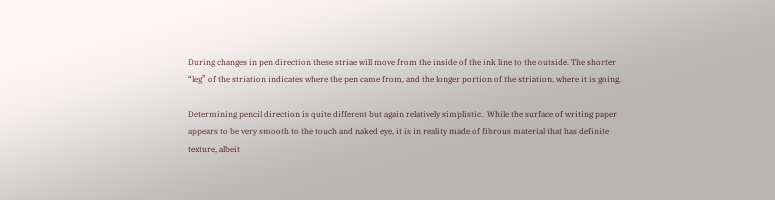During changes in pen direction these striae will move from the inside of the ink line to the outside. The shorter “leg” of the striation indicates where the pen came from, and the longer portion of the striation, where it is going.

Determining pencil direction is quite different but again relatively simplistic.  While the surface of writing paper appears to be very smooth to the touch and naked eye, it is in reality made of fibrous material that has definite texture, albeit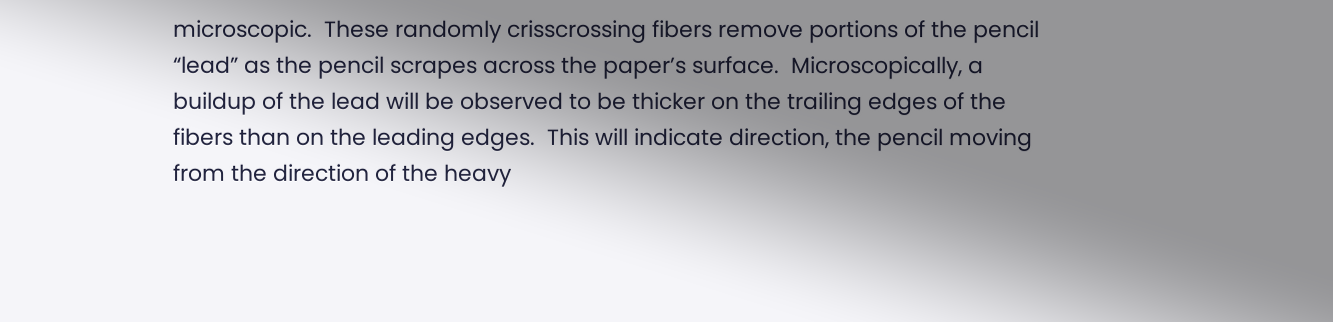microscopic.  These randomly crisscrossing fibers remove portions of the pencil “lead” as the pencil scrapes across the paper’s surface.  Microscopically, a buildup of the lead will be observed to be thicker on the trailing edges of the fibers than on the leading edges.  This will indicate direction, the pencil moving from the direction of the heavy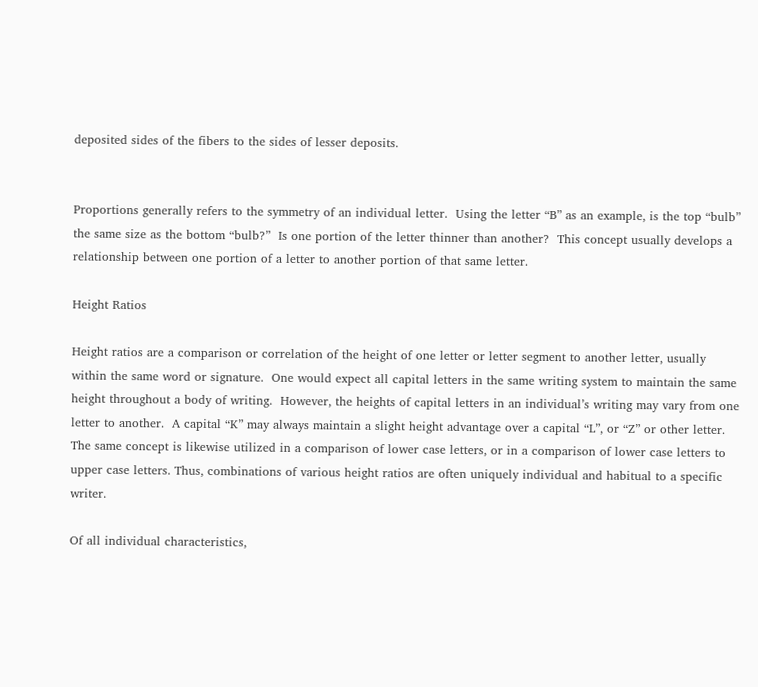deposited sides of the fibers to the sides of lesser deposits.


Proportions generally refers to the symmetry of an individual letter.  Using the letter “B” as an example, is the top “bulb” the same size as the bottom “bulb?”  Is one portion of the letter thinner than another?  This concept usually develops a relationship between one portion of a letter to another portion of that same letter.

Height Ratios

Height ratios are a comparison or correlation of the height of one letter or letter segment to another letter, usually within the same word or signature.  One would expect all capital letters in the same writing system to maintain the same height throughout a body of writing.  However, the heights of capital letters in an individual’s writing may vary from one letter to another.  A capital “K” may always maintain a slight height advantage over a capital “L”, or “Z” or other letter.  The same concept is likewise utilized in a comparison of lower case letters, or in a comparison of lower case letters to upper case letters. Thus, combinations of various height ratios are often uniquely individual and habitual to a specific writer.

Of all individual characteristics,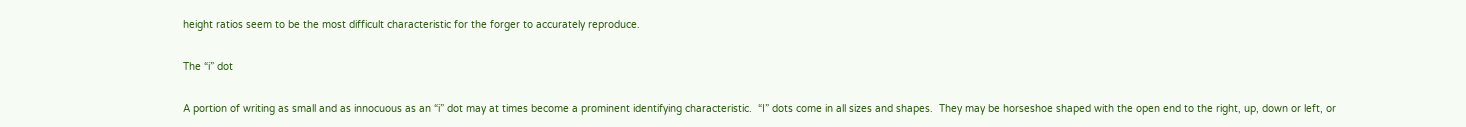height ratios seem to be the most difficult characteristic for the forger to accurately reproduce.

The “i” dot

A portion of writing as small and as innocuous as an “i” dot may at times become a prominent identifying characteristic.  “I” dots come in all sizes and shapes.  They may be horseshoe shaped with the open end to the right, up, down or left, or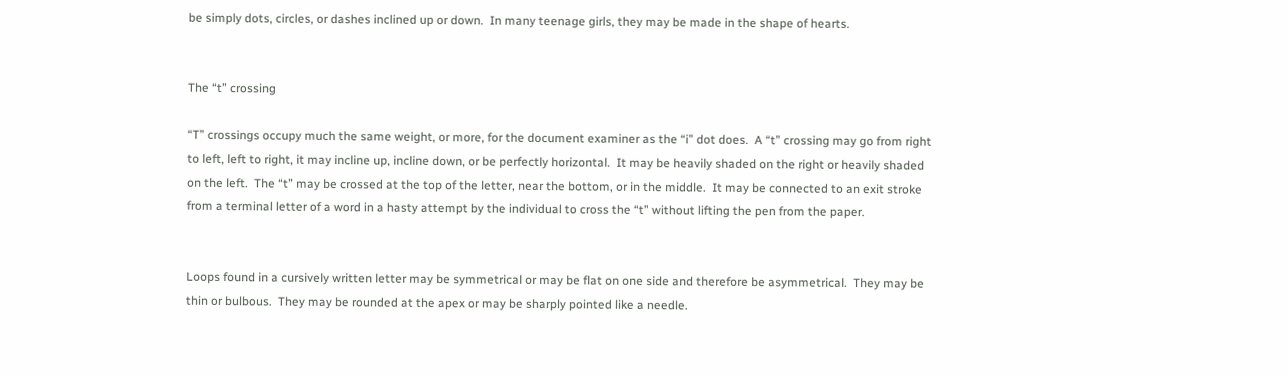be simply dots, circles, or dashes inclined up or down.  In many teenage girls, they may be made in the shape of hearts.


The “t” crossing

“T” crossings occupy much the same weight, or more, for the document examiner as the “i” dot does.  A “t” crossing may go from right to left, left to right, it may incline up, incline down, or be perfectly horizontal.  It may be heavily shaded on the right or heavily shaded on the left.  The “t” may be crossed at the top of the letter, near the bottom, or in the middle.  It may be connected to an exit stroke from a terminal letter of a word in a hasty attempt by the individual to cross the “t” without lifting the pen from the paper.


Loops found in a cursively written letter may be symmetrical or may be flat on one side and therefore be asymmetrical.  They may be thin or bulbous.  They may be rounded at the apex or may be sharply pointed like a needle.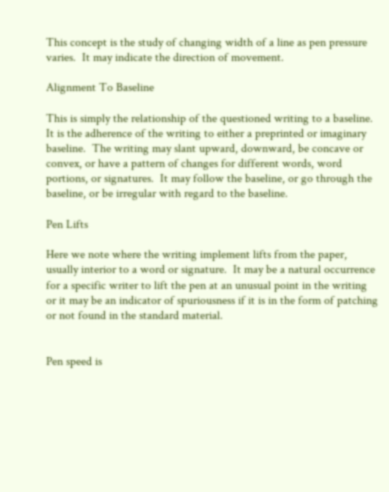This concept is the study of changing width of a line as pen pressure varies.  It may indicate the direction of movement.

Alignment To Baseline

This is simply the relationship of the questioned writing to a baseline.  It is the adherence of the writing to either a preprinted or imaginary baseline.  The writing may slant upward, downward, be concave or convex, or have a pattern of changes for different words, word portions, or signatures.  It may follow the baseline, or go through the baseline, or be irregular with regard to the baseline.

Pen Lifts

Here we note where the writing implement lifts from the paper, usually interior to a word or signature.  It may be a natural occurrence for a specific writer to lift the pen at an unusual point in the writing or it may be an indicator of spuriousness if it is in the form of patching or not found in the standard material.


Pen speed is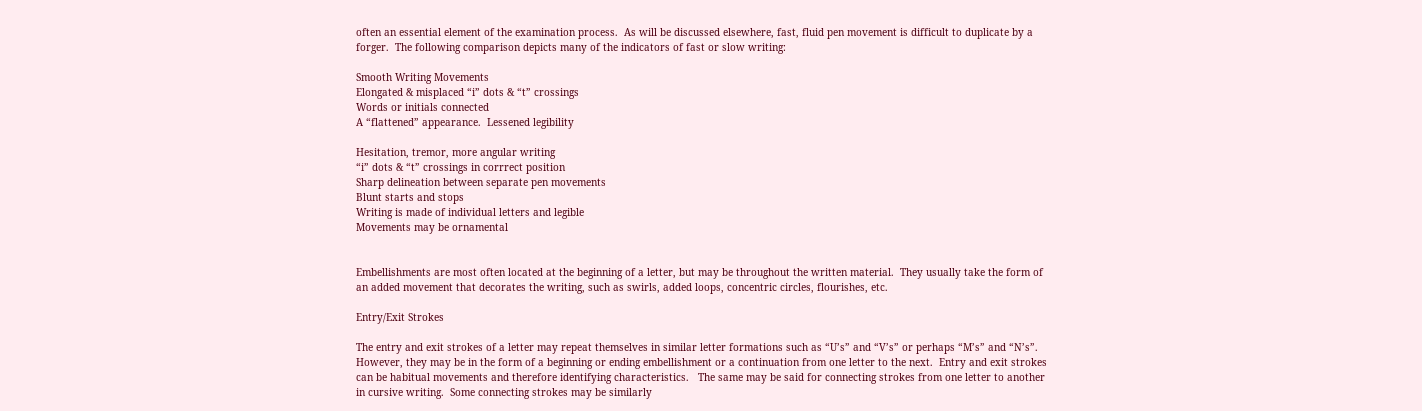often an essential element of the examination process.  As will be discussed elsewhere, fast, fluid pen movement is difficult to duplicate by a forger.  The following comparison depicts many of the indicators of fast or slow writing:

Smooth Writing Movements
Elongated & misplaced “i” dots & “t” crossings
Words or initials connected
A “flattened” appearance.  Lessened legibility

Hesitation, tremor, more angular writing
“i” dots & “t” crossings in corrrect position
Sharp delineation between separate pen movements
Blunt starts and stops
Writing is made of individual letters and legible
Movements may be ornamental


Embellishments are most often located at the beginning of a letter, but may be throughout the written material.  They usually take the form of an added movement that decorates the writing, such as swirls, added loops, concentric circles, flourishes, etc.

Entry/Exit Strokes

The entry and exit strokes of a letter may repeat themselves in similar letter formations such as “U’s” and “V’s” or perhaps “M’s” and “N’s”.  However, they may be in the form of a beginning or ending embellishment or a continuation from one letter to the next.  Entry and exit strokes can be habitual movements and therefore identifying characteristics.   The same may be said for connecting strokes from one letter to another in cursive writing.  Some connecting strokes may be similarly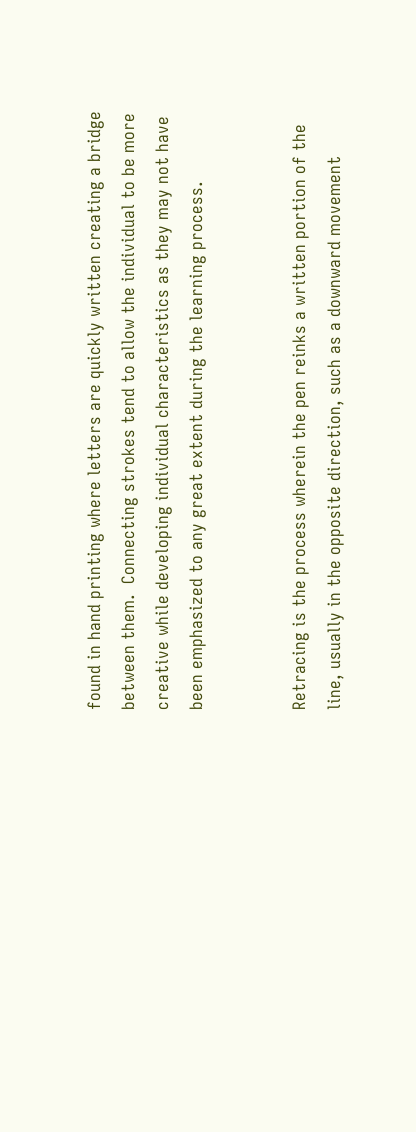found in hand printing where letters are quickly written creating a bridge between them.  Connecting strokes tend to allow the individual to be more creative while developing individual characteristics as they may not have been emphasized to any great extent during the learning process.


Retracing is the process wherein the pen reinks a written portion of the line, usually in the opposite direction, such as a downward movement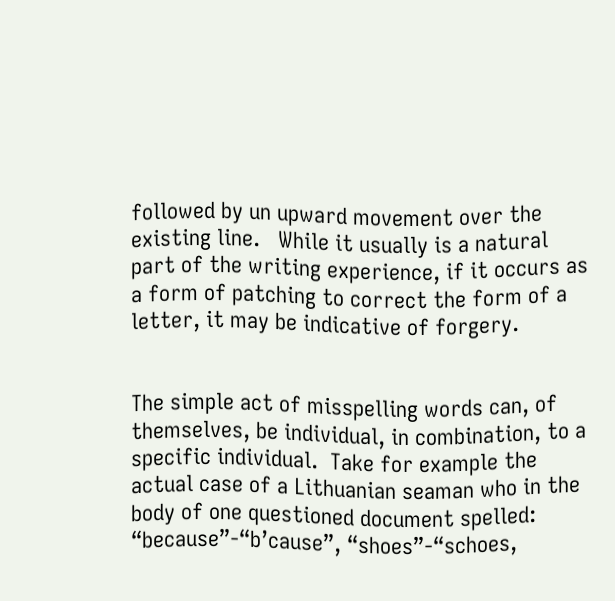followed by un upward movement over the existing line.   While it usually is a natural part of the writing experience, if it occurs as a form of patching to correct the form of a letter, it may be indicative of forgery.


The simple act of misspelling words can, of themselves, be individual, in combination, to a specific individual.  Take for example the actual case of a Lithuanian seaman who in the body of one questioned document spelled: “because”-“b’cause”, “shoes”-“schoes,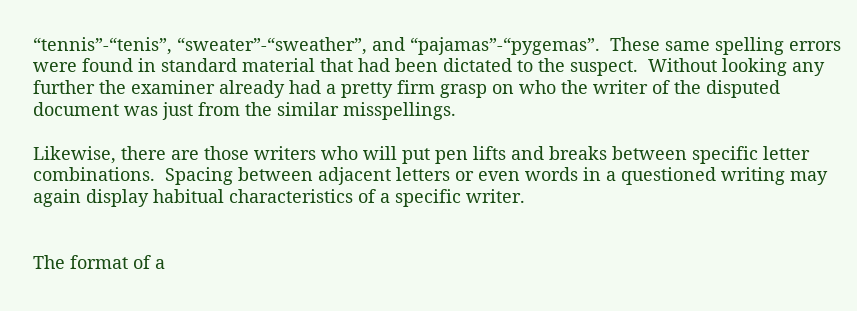“tennis”-“tenis”, “sweater”-“sweather”, and “pajamas”-“pygemas”.  These same spelling errors were found in standard material that had been dictated to the suspect.  Without looking any further the examiner already had a pretty firm grasp on who the writer of the disputed document was just from the similar misspellings.

Likewise, there are those writers who will put pen lifts and breaks between specific letter combinations.  Spacing between adjacent letters or even words in a questioned writing may again display habitual characteristics of a specific writer.


The format of a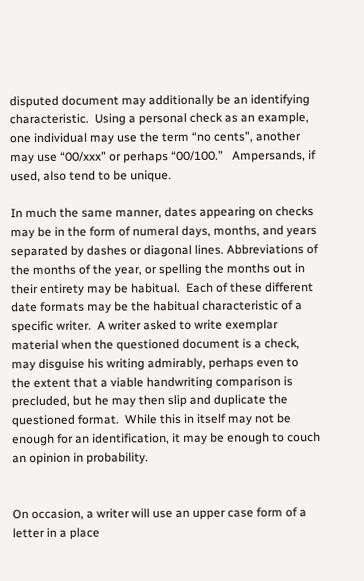disputed document may additionally be an identifying characteristic.  Using a personal check as an example, one individual may use the term “no cents”, another may use “00/xxx” or perhaps “00/100.”   Ampersands, if used, also tend to be unique.

In much the same manner, dates appearing on checks may be in the form of numeral days, months, and years separated by dashes or diagonal lines. Abbreviations of the months of the year, or spelling the months out in their entirety may be habitual.  Each of these different date formats may be the habitual characteristic of a specific writer.  A writer asked to write exemplar material when the questioned document is a check, may disguise his writing admirably, perhaps even to the extent that a viable handwriting comparison is precluded, but he may then slip and duplicate the questioned format.  While this in itself may not be enough for an identification, it may be enough to couch an opinion in probability.


On occasion, a writer will use an upper case form of a letter in a place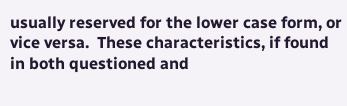usually reserved for the lower case form, or vice versa.  These characteristics, if found in both questioned and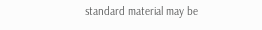standard material may be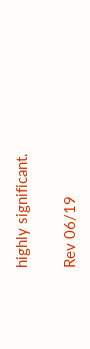highly significant.

Rev 06/19